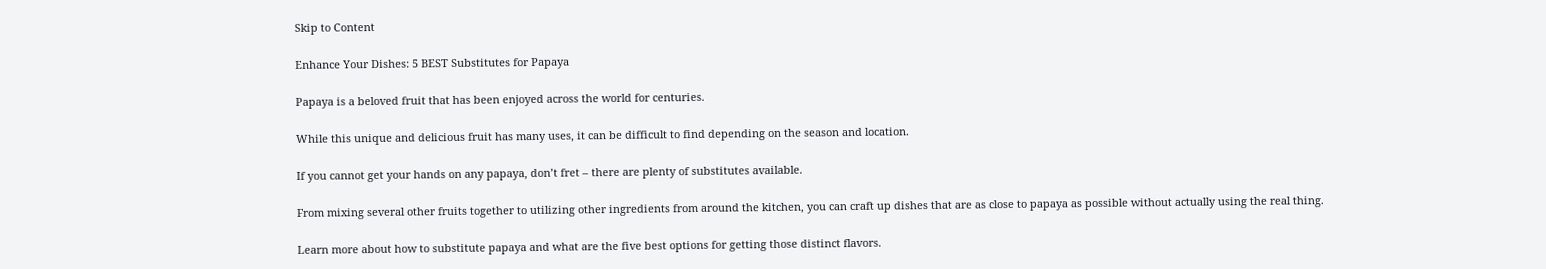Skip to Content

Enhance Your Dishes: 5 BEST Substitutes for Papaya

Papaya is a beloved fruit that has been enjoyed across the world for centuries.

While this unique and delicious fruit has many uses, it can be difficult to find depending on the season and location.

If you cannot get your hands on any papaya, don’t fret – there are plenty of substitutes available.

From mixing several other fruits together to utilizing other ingredients from around the kitchen, you can craft up dishes that are as close to papaya as possible without actually using the real thing.

Learn more about how to substitute papaya and what are the five best options for getting those distinct flavors.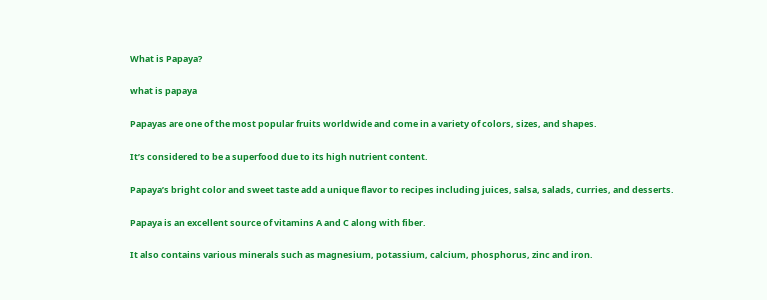What is Papaya?

what is papaya

Papayas are one of the most popular fruits worldwide and come in a variety of colors, sizes, and shapes.

It’s considered to be a superfood due to its high nutrient content.

Papaya’s bright color and sweet taste add a unique flavor to recipes including juices, salsa, salads, curries, and desserts.

Papaya is an excellent source of vitamins A and C along with fiber.

It also contains various minerals such as magnesium, potassium, calcium, phosphorus, zinc and iron.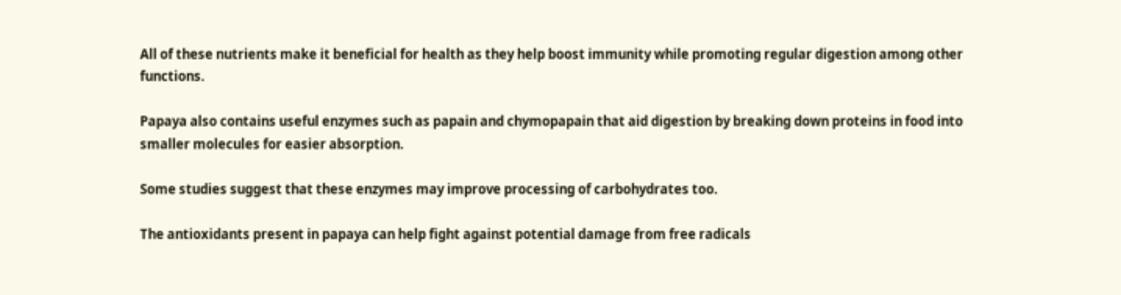All of these nutrients make it beneficial for health as they help boost immunity while promoting regular digestion among other functions.

Papaya also contains useful enzymes such as papain and chymopapain that aid digestion by breaking down proteins in food into smaller molecules for easier absorption.

Some studies suggest that these enzymes may improve processing of carbohydrates too.

The antioxidants present in papaya can help fight against potential damage from free radicals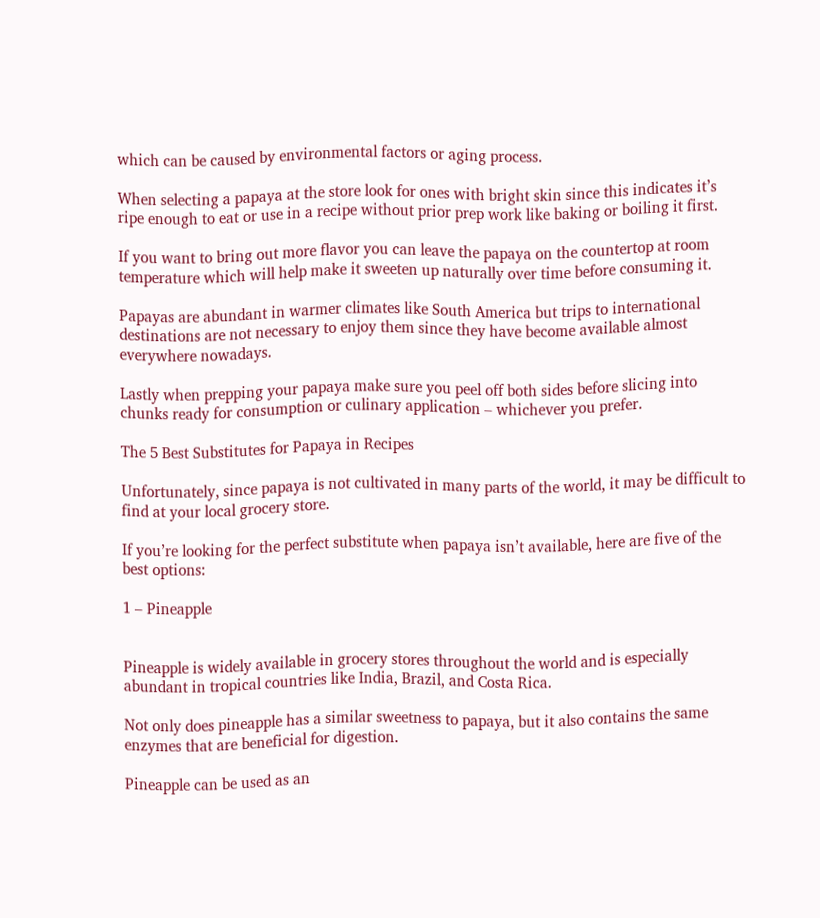which can be caused by environmental factors or aging process.

When selecting a papaya at the store look for ones with bright skin since this indicates it’s ripe enough to eat or use in a recipe without prior prep work like baking or boiling it first.

If you want to bring out more flavor you can leave the papaya on the countertop at room temperature which will help make it sweeten up naturally over time before consuming it.

Papayas are abundant in warmer climates like South America but trips to international destinations are not necessary to enjoy them since they have become available almost everywhere nowadays.

Lastly when prepping your papaya make sure you peel off both sides before slicing into chunks ready for consumption or culinary application – whichever you prefer.

The 5 Best Substitutes for Papaya in Recipes

Unfortunately, since papaya is not cultivated in many parts of the world, it may be difficult to find at your local grocery store.

If you’re looking for the perfect substitute when papaya isn’t available, here are five of the best options:

1 – Pineapple


Pineapple is widely available in grocery stores throughout the world and is especially abundant in tropical countries like India, Brazil, and Costa Rica.

Not only does pineapple has a similar sweetness to papaya, but it also contains the same enzymes that are beneficial for digestion.

Pineapple can be used as an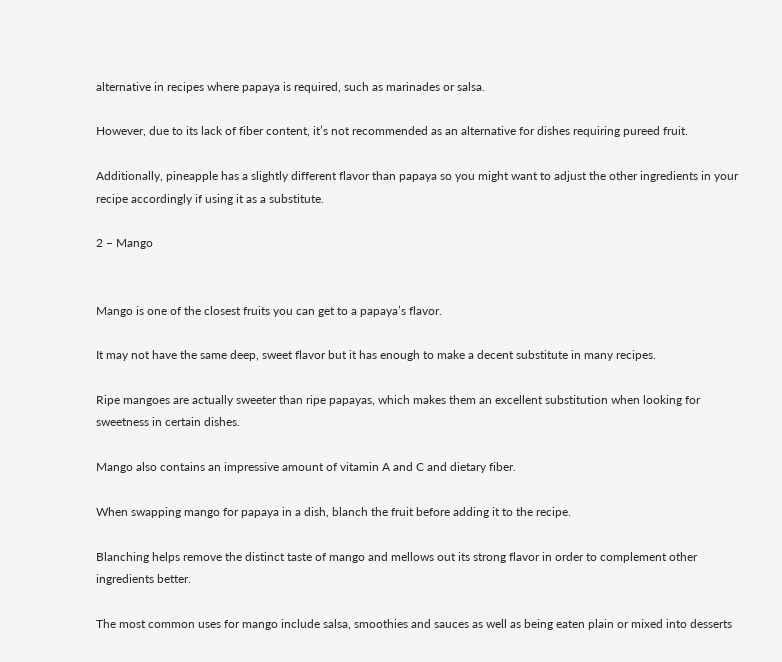alternative in recipes where papaya is required, such as marinades or salsa.

However, due to its lack of fiber content, it’s not recommended as an alternative for dishes requiring pureed fruit.

Additionally, pineapple has a slightly different flavor than papaya so you might want to adjust the other ingredients in your recipe accordingly if using it as a substitute.

2 – Mango


Mango is one of the closest fruits you can get to a papaya’s flavor.

It may not have the same deep, sweet flavor but it has enough to make a decent substitute in many recipes.

Ripe mangoes are actually sweeter than ripe papayas, which makes them an excellent substitution when looking for sweetness in certain dishes.

Mango also contains an impressive amount of vitamin A and C and dietary fiber.

When swapping mango for papaya in a dish, blanch the fruit before adding it to the recipe.

Blanching helps remove the distinct taste of mango and mellows out its strong flavor in order to complement other ingredients better.

The most common uses for mango include salsa, smoothies and sauces as well as being eaten plain or mixed into desserts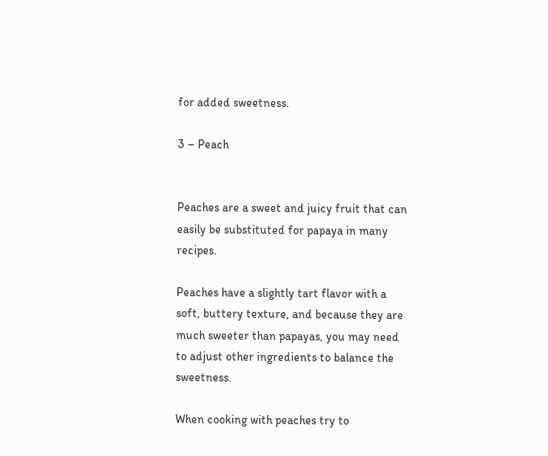for added sweetness.

3 – Peach


Peaches are a sweet and juicy fruit that can easily be substituted for papaya in many recipes.

Peaches have a slightly tart flavor with a soft, buttery texture, and because they are much sweeter than papayas, you may need to adjust other ingredients to balance the sweetness.

When cooking with peaches try to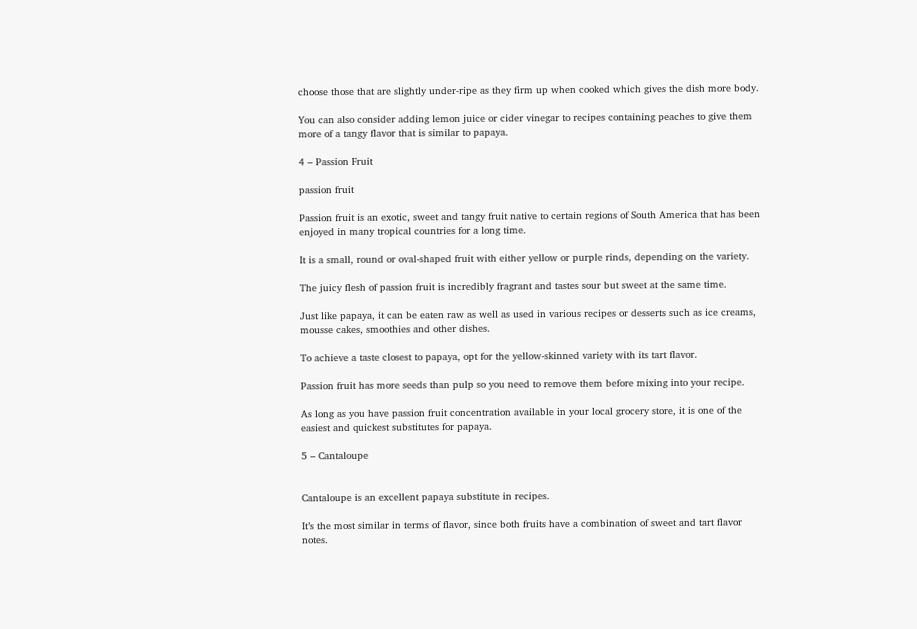choose those that are slightly under-ripe as they firm up when cooked which gives the dish more body.

You can also consider adding lemon juice or cider vinegar to recipes containing peaches to give them more of a tangy flavor that is similar to papaya.

4 – Passion Fruit

passion fruit

Passion fruit is an exotic, sweet and tangy fruit native to certain regions of South America that has been enjoyed in many tropical countries for a long time.

It is a small, round or oval-shaped fruit with either yellow or purple rinds, depending on the variety.

The juicy flesh of passion fruit is incredibly fragrant and tastes sour but sweet at the same time.

Just like papaya, it can be eaten raw as well as used in various recipes or desserts such as ice creams, mousse cakes, smoothies and other dishes.

To achieve a taste closest to papaya, opt for the yellow-skinned variety with its tart flavor.

Passion fruit has more seeds than pulp so you need to remove them before mixing into your recipe.

As long as you have passion fruit concentration available in your local grocery store, it is one of the easiest and quickest substitutes for papaya.

5 – Cantaloupe


Cantaloupe is an excellent papaya substitute in recipes.

It’s the most similar in terms of flavor, since both fruits have a combination of sweet and tart flavor notes.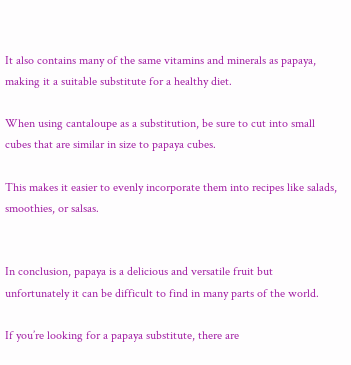It also contains many of the same vitamins and minerals as papaya, making it a suitable substitute for a healthy diet.

When using cantaloupe as a substitution, be sure to cut into small cubes that are similar in size to papaya cubes.

This makes it easier to evenly incorporate them into recipes like salads, smoothies, or salsas.


In conclusion, papaya is a delicious and versatile fruit but unfortunately it can be difficult to find in many parts of the world.

If you’re looking for a papaya substitute, there are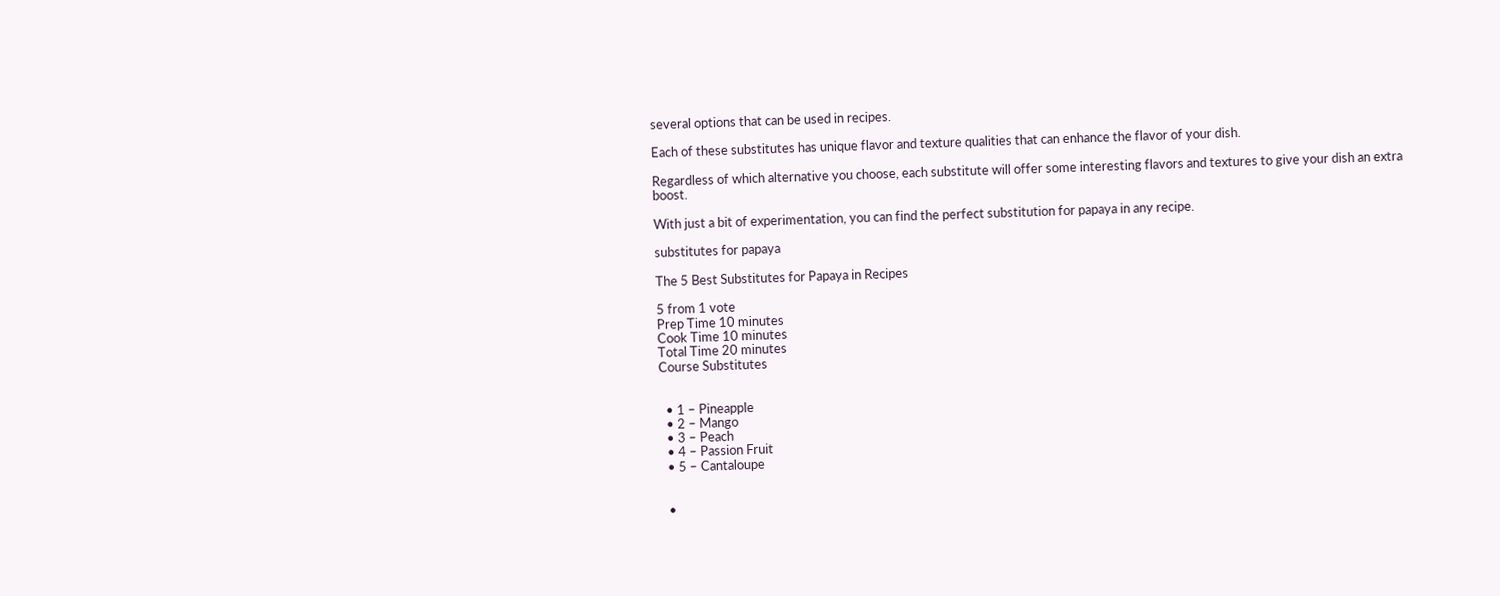several options that can be used in recipes.

Each of these substitutes has unique flavor and texture qualities that can enhance the flavor of your dish.

Regardless of which alternative you choose, each substitute will offer some interesting flavors and textures to give your dish an extra boost.

With just a bit of experimentation, you can find the perfect substitution for papaya in any recipe.

substitutes for papaya

The 5 Best Substitutes for Papaya in Recipes

5 from 1 vote
Prep Time 10 minutes
Cook Time 10 minutes
Total Time 20 minutes
Course Substitutes


  • 1 – Pineapple
  • 2 – Mango
  • 3 – Peach
  • 4 – Passion Fruit
  • 5 – Cantaloupe


  •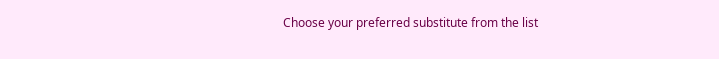Choose your preferred substitute from the list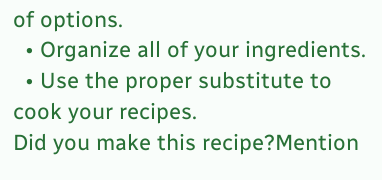of options.
  • Organize all of your ingredients.
  • Use the proper substitute to cook your recipes.
Did you make this recipe?Mention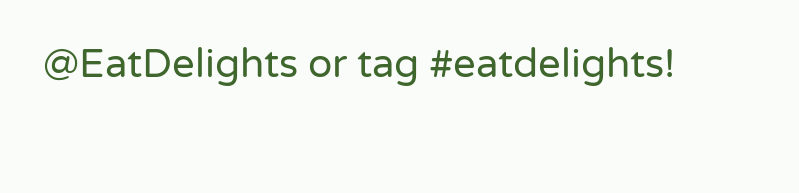@EatDelights or tag #eatdelights!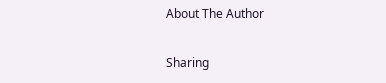About The Author

Sharing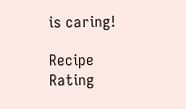is caring!

Recipe Rating